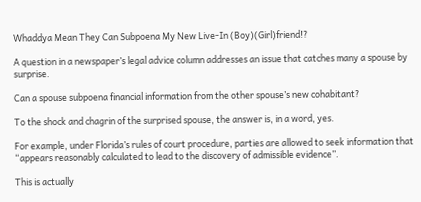Whaddya Mean They Can Subpoena My New Live-In (Boy)(Girl)friend!?

A question in a newspaper’s legal advice column addresses an issue that catches many a spouse by surprise.

Can a spouse subpoena financial information from the other spouse’s new cohabitant?

To the shock and chagrin of the surprised spouse, the answer is, in a word, yes.

For example, under Florida’s rules of court procedure, parties are allowed to seek information that “appears reasonably calculated to lead to the discovery of admissible evidence”.

This is actually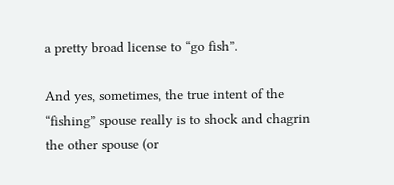a pretty broad license to “go fish”.

And yes, sometimes, the true intent of the “fishing” spouse really is to shock and chagrin the other spouse (or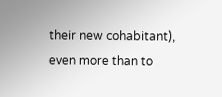their new cohabitant), even more than to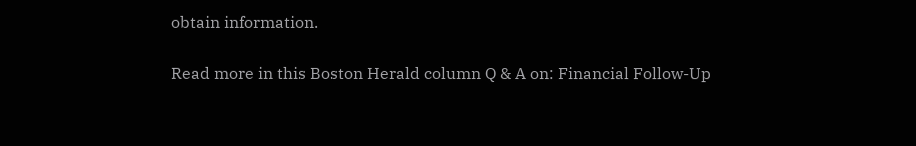obtain information.

Read more in this Boston Herald column Q & A on: Financial Follow-Up